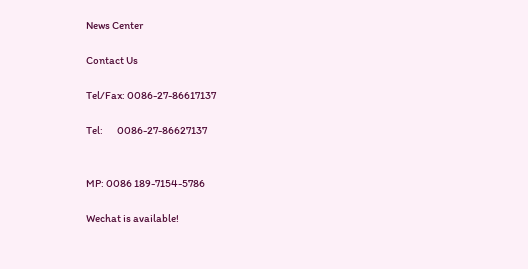News Center

Contact Us

Tel/Fax: 0086-27-86617137

Tel:       0086-27-86627137


MP: 0086 189-7154-5786

Wechat is available!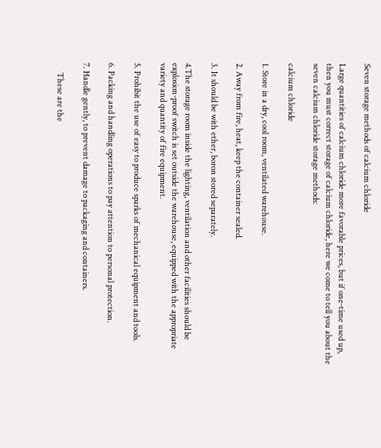Seven storage methods of calcium chloride

Large quantities of calcium chloride more favorable prices, but if one-time used up, then you must correct storage of calcium chloride, here we come to tell you about the seven calcium chloride storage methods:

calcium chloride

1. Store in a dry, cool room, ventilated warehouse.

2. Away from fire, heat, keep the container sealed.

3. It should be with ether, boron stored separately.

4.The storage room inside the lighting, ventilation and other facilities should be explosion-proof switch is set outside the warehouse, equipped with the appropriate variety and quantity of fire equipment.

5. Prohibit the use of easy to produce sparks of mechanical equipment and tools.

6. Packing and handling operations to pay attention to personal protection.

7. Handle gently, to prevent damage to packaging and containers.

     These are the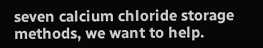seven calcium chloride storage methods, we want to help.